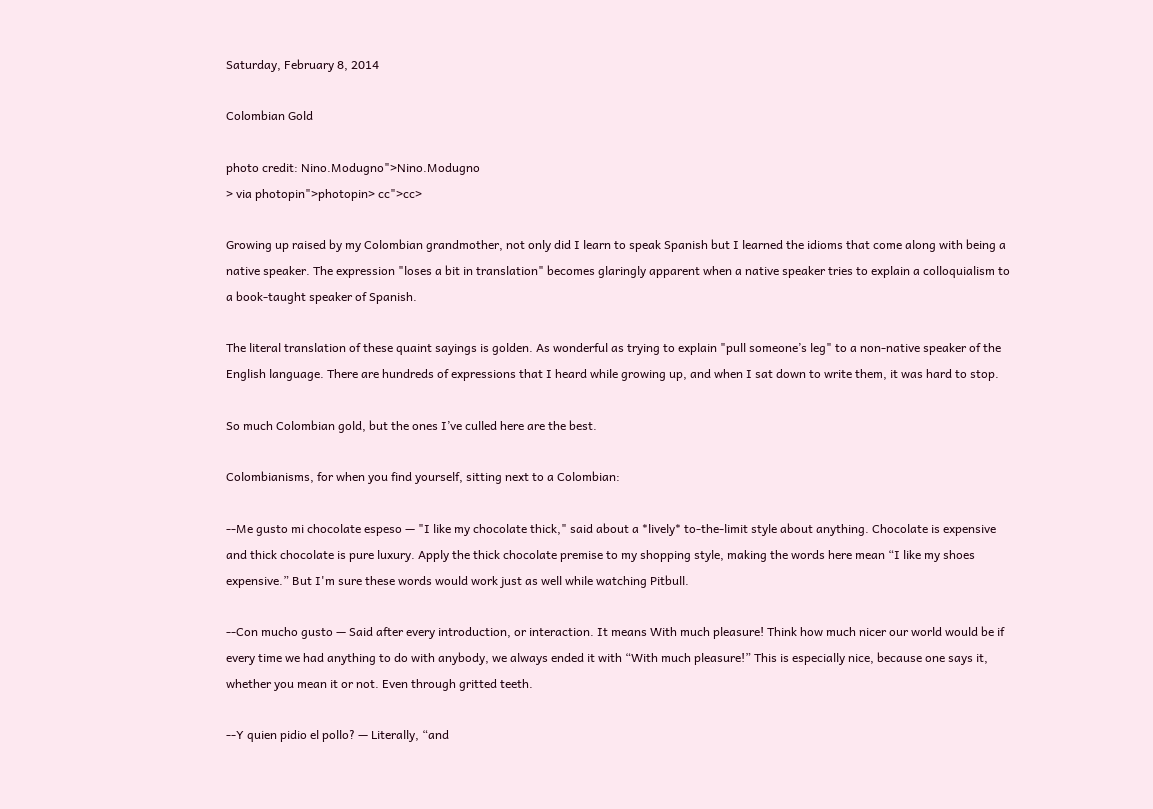Saturday, February 8, 2014

Colombian Gold

photo credit: Nino.Modugno">Nino.Modugno
> via photopin">photopin> cc">cc>

Growing up raised by my Colombian grandmother, not only did I learn to speak Spanish but I learned the idioms that come along with being a native speaker. The expression "loses a bit in translation" becomes glaringly apparent when a native speaker tries to explain a colloquialism to a book-taught speaker of Spanish.

The literal translation of these quaint sayings is golden. As wonderful as trying to explain "pull someone’s leg" to a non-native speaker of the English language. There are hundreds of expressions that I heard while growing up, and when I sat down to write them, it was hard to stop.

So much Colombian gold, but the ones I’ve culled here are the best.

Colombianisms, for when you find yourself, sitting next to a Colombian:

--Me gusto mi chocolate espeso — "I like my chocolate thick," said about a *lively* to-the-limit style about anything. Chocolate is expensive and thick chocolate is pure luxury. Apply the thick chocolate premise to my shopping style, making the words here mean “I like my shoes expensive.” But I'm sure these words would work just as well while watching Pitbull.

--Con mucho gusto — Said after every introduction, or interaction. It means With much pleasure! Think how much nicer our world would be if every time we had anything to do with anybody, we always ended it with “With much pleasure!” This is especially nice, because one says it, whether you mean it or not. Even through gritted teeth.

--Y quien pidio el pollo? — Literally, “and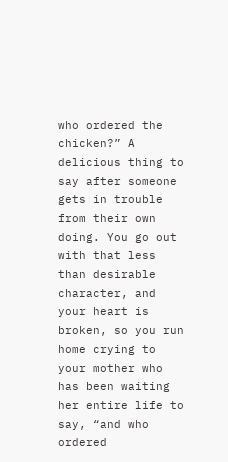who ordered the chicken?” A delicious thing to say after someone gets in trouble from their own doing. You go out with that less than desirable character, and your heart is broken, so you run home crying to your mother who has been waiting her entire life to say, “and who ordered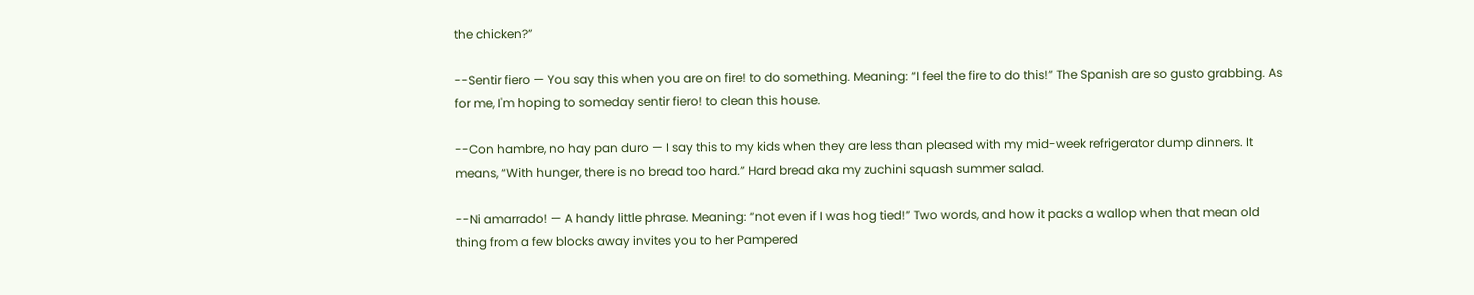the chicken?”

--Sentir fiero — You say this when you are on fire! to do something. Meaning: “I feel the fire to do this!” The Spanish are so gusto grabbing. As for me, I'm hoping to someday sentir fiero! to clean this house.

--Con hambre, no hay pan duro — I say this to my kids when they are less than pleased with my mid-week refrigerator dump dinners. It means, “With hunger, there is no bread too hard.” Hard bread aka my zuchini squash summer salad.

--Ni amarrado! — A handy little phrase. Meaning: “not even if I was hog tied!” Two words, and how it packs a wallop when that mean old thing from a few blocks away invites you to her Pampered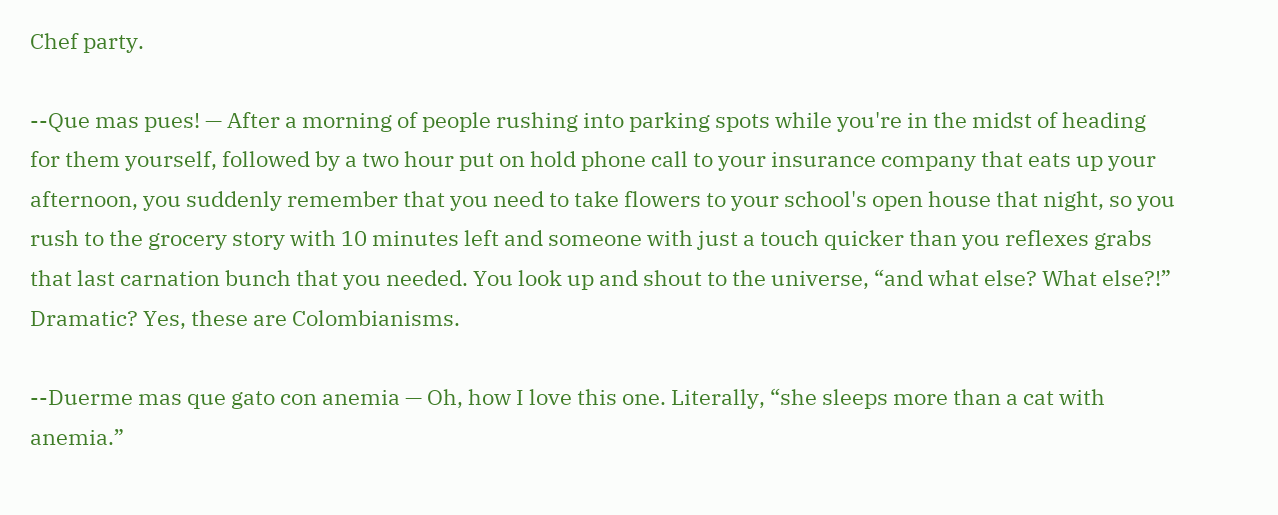Chef party.

--Que mas pues! — After a morning of people rushing into parking spots while you're in the midst of heading for them yourself, followed by a two hour put on hold phone call to your insurance company that eats up your afternoon, you suddenly remember that you need to take flowers to your school's open house that night, so you rush to the grocery story with 10 minutes left and someone with just a touch quicker than you reflexes grabs that last carnation bunch that you needed. You look up and shout to the universe, “and what else? What else?!” Dramatic? Yes, these are Colombianisms.

--Duerme mas que gato con anemia — Oh, how I love this one. Literally, “she sleeps more than a cat with anemia.”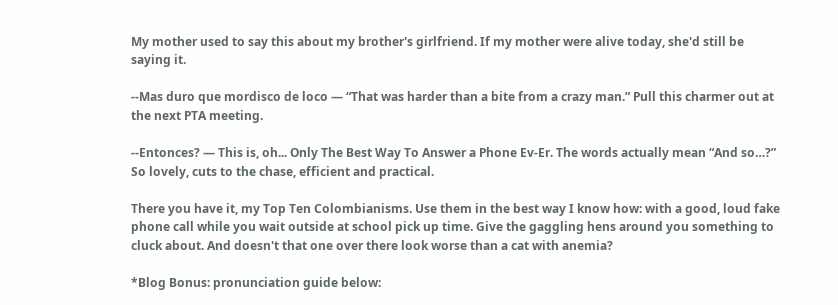My mother used to say this about my brother's girlfriend. If my mother were alive today, she'd still be saying it.

--Mas duro que mordisco de loco — “That was harder than a bite from a crazy man.” Pull this charmer out at the next PTA meeting.

--Entonces? — This is, oh... Only The Best Way To Answer a Phone Ev-Er. The words actually mean “And so…?” So lovely, cuts to the chase, efficient and practical.

There you have it, my Top Ten Colombianisms. Use them in the best way I know how: with a good, loud fake phone call while you wait outside at school pick up time. Give the gaggling hens around you something to cluck about. And doesn't that one over there look worse than a cat with anemia?

*Blog Bonus: pronunciation guide below: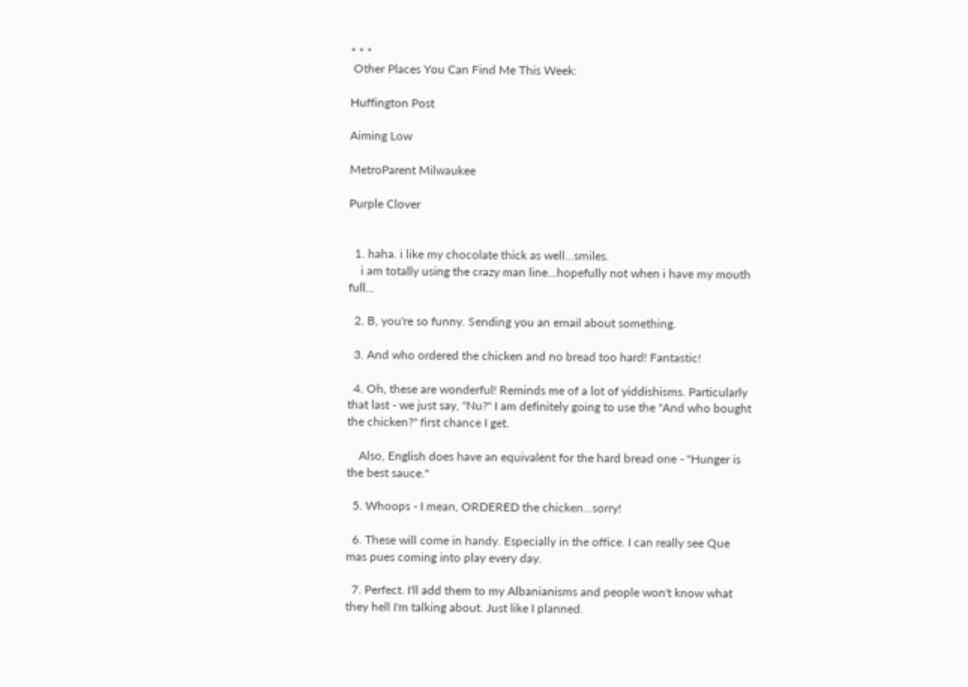* * *
 Other Places You Can Find Me This Week:

Huffington Post

Aiming Low

MetroParent Milwaukee

Purple Clover


  1. haha. i like my chocolate thick as well...smiles.
    i am totally using the crazy man line...hopefully not when i have my mouth full...

  2. B, you're so funny. Sending you an email about something.

  3. And who ordered the chicken and no bread too hard! Fantastic!

  4. Oh, these are wonderful! Reminds me of a lot of yiddishisms. Particularly that last - we just say, "Nu?" I am definitely going to use the "And who bought the chicken?" first chance I get.

    Also, English does have an equivalent for the hard bread one - "Hunger is the best sauce."

  5. Whoops - I mean, ORDERED the chicken...sorry!

  6. These will come in handy. Especially in the office. I can really see Que mas pues coming into play every day.

  7. Perfect. I'll add them to my Albanianisms and people won't know what they hell I'm talking about. Just like I planned.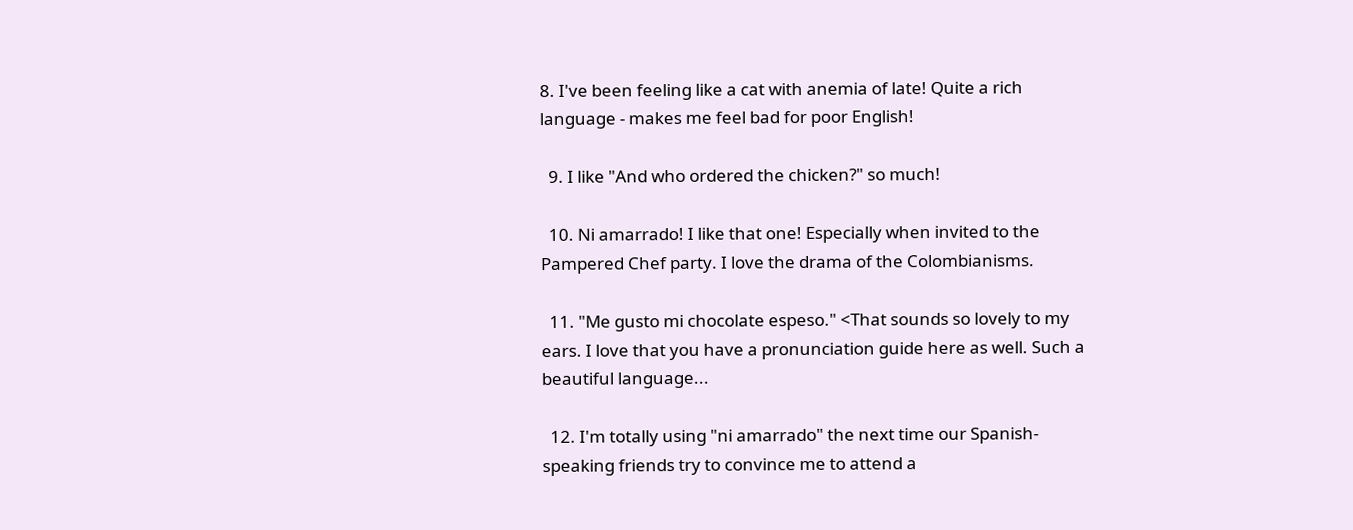8. I've been feeling like a cat with anemia of late! Quite a rich language - makes me feel bad for poor English!

  9. I like "And who ordered the chicken?" so much!

  10. Ni amarrado! I like that one! Especially when invited to the Pampered Chef party. I love the drama of the Colombianisms.

  11. "Me gusto mi chocolate espeso." <That sounds so lovely to my ears. I love that you have a pronunciation guide here as well. Such a beautiful language...

  12. I'm totally using "ni amarrado" the next time our Spanish-speaking friends try to convince me to attend a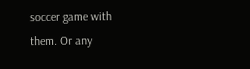soccer game with them. Or any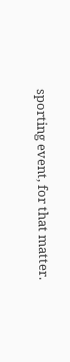sporting event, for that matter.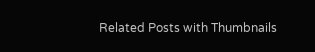Related Posts with Thumbnails